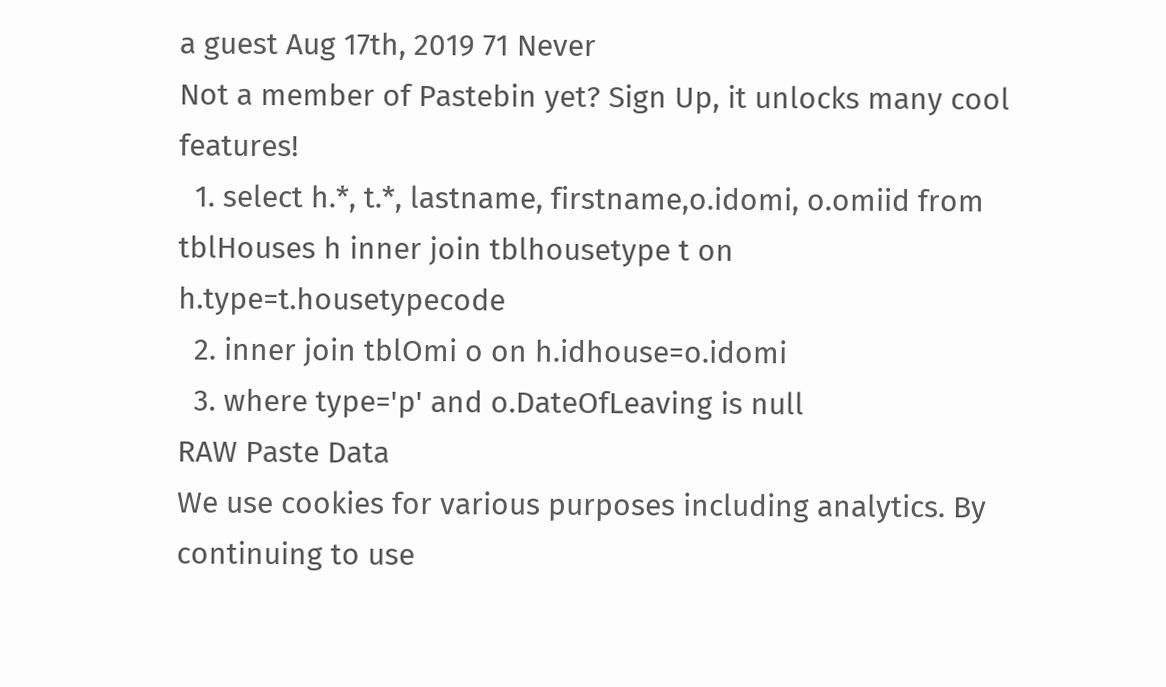a guest Aug 17th, 2019 71 Never
Not a member of Pastebin yet? Sign Up, it unlocks many cool features!
  1. select h.*, t.*, lastname, firstname,o.idomi, o.omiid from tblHouses h inner join tblhousetype t on h.type=t.housetypecode
  2. inner join tblOmi o on h.idhouse=o.idomi
  3. where type='p' and o.DateOfLeaving is null
RAW Paste Data
We use cookies for various purposes including analytics. By continuing to use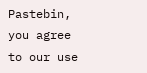Pastebin, you agree to our use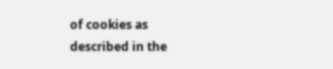of cookies as described in the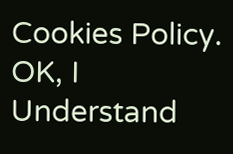Cookies Policy. OK, I Understand